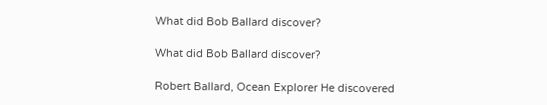What did Bob Ballard discover?

What did Bob Ballard discover?

Robert Ballard, Ocean Explorer He discovered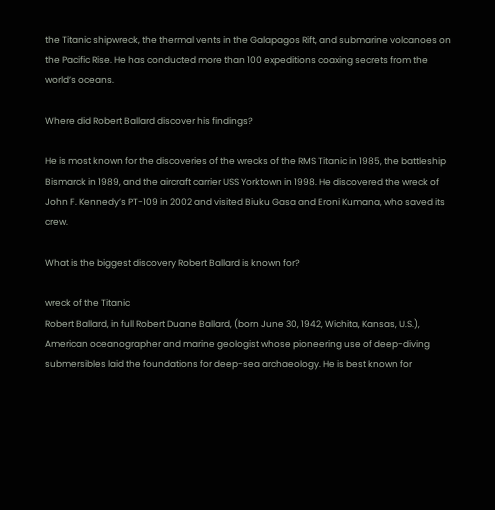the Titanic shipwreck, the thermal vents in the Galapagos Rift, and submarine volcanoes on the Pacific Rise. He has conducted more than 100 expeditions coaxing secrets from the world’s oceans.

Where did Robert Ballard discover his findings?

He is most known for the discoveries of the wrecks of the RMS Titanic in 1985, the battleship Bismarck in 1989, and the aircraft carrier USS Yorktown in 1998. He discovered the wreck of John F. Kennedy’s PT-109 in 2002 and visited Biuku Gasa and Eroni Kumana, who saved its crew.

What is the biggest discovery Robert Ballard is known for?

wreck of the Titanic
Robert Ballard, in full Robert Duane Ballard, (born June 30, 1942, Wichita, Kansas, U.S.), American oceanographer and marine geologist whose pioneering use of deep-diving submersibles laid the foundations for deep-sea archaeology. He is best known for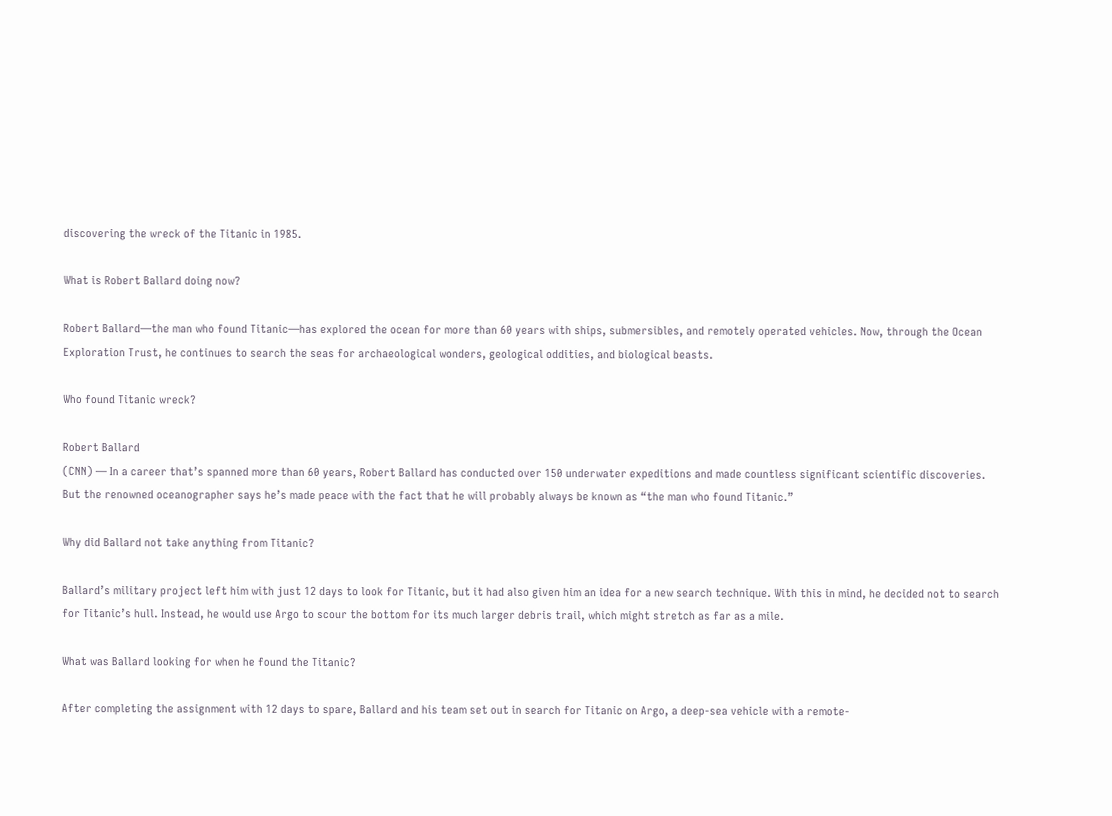discovering the wreck of the Titanic in 1985.

What is Robert Ballard doing now?

Robert Ballard—the man who found Titanic—has explored the ocean for more than 60 years with ships, submersibles, and remotely operated vehicles. Now, through the Ocean Exploration Trust, he continues to search the seas for archaeological wonders, geological oddities, and biological beasts.

Who found Titanic wreck?

Robert Ballard
(CNN) — In a career that’s spanned more than 60 years, Robert Ballard has conducted over 150 underwater expeditions and made countless significant scientific discoveries. But the renowned oceanographer says he’s made peace with the fact that he will probably always be known as “the man who found Titanic.”

Why did Ballard not take anything from Titanic?

Ballard’s military project left him with just 12 days to look for Titanic, but it had also given him an idea for a new search technique. With this in mind, he decided not to search for Titanic’s hull. Instead, he would use Argo to scour the bottom for its much larger debris trail, which might stretch as far as a mile.

What was Ballard looking for when he found the Titanic?

After completing the assignment with 12 days to spare, Ballard and his team set out in search for Titanic on Argo, a deep-sea vehicle with a remote-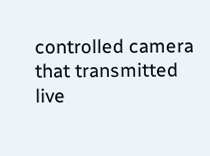controlled camera that transmitted live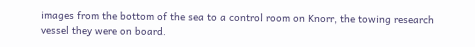images from the bottom of the sea to a control room on Knorr, the towing research vessel they were on board.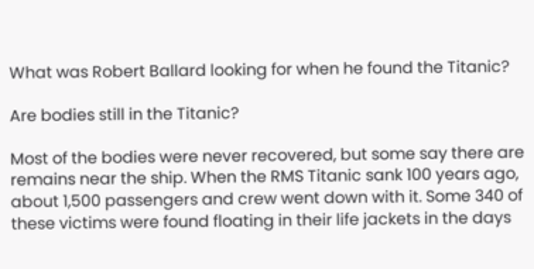What was Robert Ballard looking for when he found the Titanic?

Are bodies still in the Titanic?

Most of the bodies were never recovered, but some say there are remains near the ship. When the RMS Titanic sank 100 years ago, about 1,500 passengers and crew went down with it. Some 340 of these victims were found floating in their life jackets in the days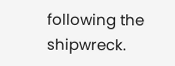following the shipwreck.